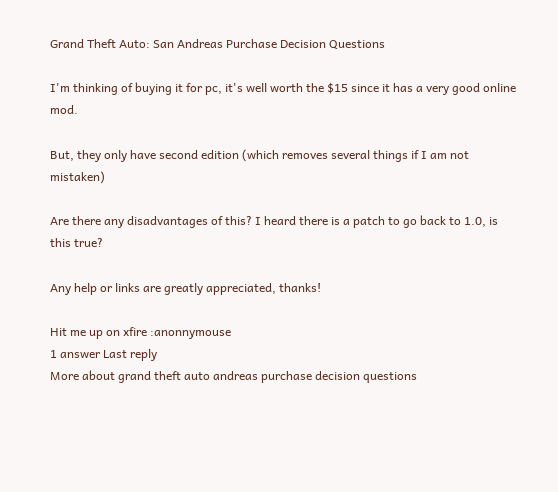Grand Theft Auto: San Andreas Purchase Decision Questions

I'm thinking of buying it for pc, it's well worth the $15 since it has a very good online mod.

But, they only have second edition (which removes several things if I am not mistaken)

Are there any disadvantages of this? I heard there is a patch to go back to 1.0, is this true?

Any help or links are greatly appreciated, thanks!

Hit me up on xfire :anonnymouse
1 answer Last reply
More about grand theft auto andreas purchase decision questions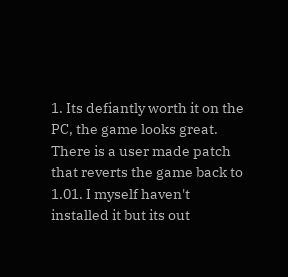1. Its defiantly worth it on the PC, the game looks great. There is a user made patch that reverts the game back to 1.01. I myself haven't installed it but its out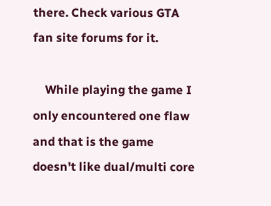there. Check various GTA fan site forums for it.

    While playing the game I only encountered one flaw and that is the game doesn't like dual/multi core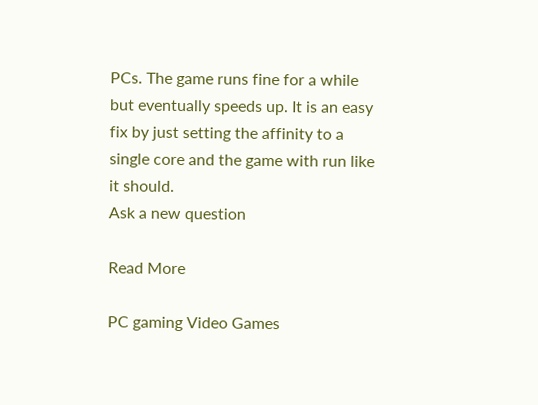PCs. The game runs fine for a while but eventually speeds up. It is an easy fix by just setting the affinity to a single core and the game with run like it should.
Ask a new question

Read More

PC gaming Video Games